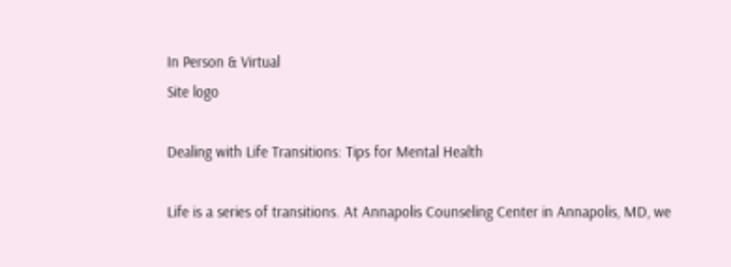In Person & Virtual
Site logo

Dealing with Life Transitions: Tips for Mental Health

Life is a series of transitions. At Annapolis Counseling Center in Annapolis, MD, we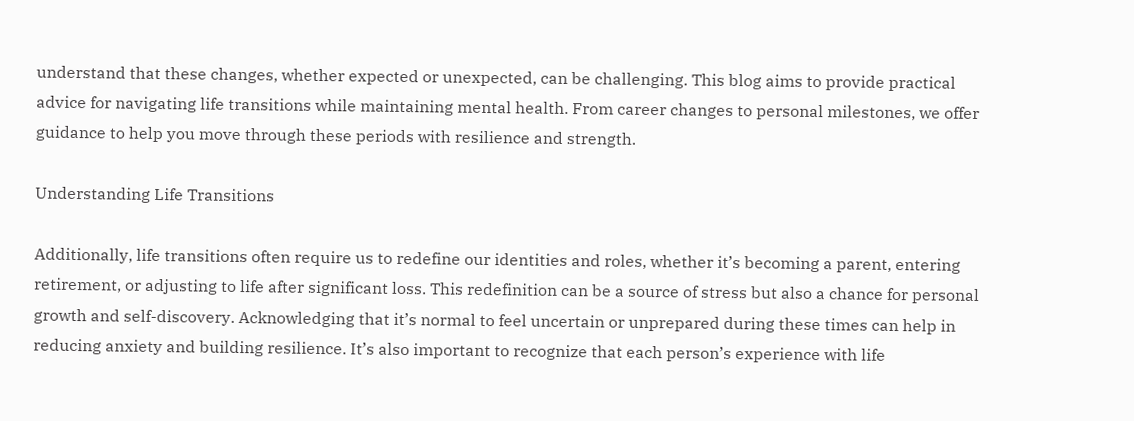understand that these changes, whether expected or unexpected, can be challenging. This blog aims to provide practical advice for navigating life transitions while maintaining mental health. From career changes to personal milestones, we offer guidance to help you move through these periods with resilience and strength.

Understanding Life Transitions

Additionally, life transitions often require us to redefine our identities and roles, whether it’s becoming a parent, entering retirement, or adjusting to life after significant loss. This redefinition can be a source of stress but also a chance for personal growth and self-discovery. Acknowledging that it’s normal to feel uncertain or unprepared during these times can help in reducing anxiety and building resilience. It’s also important to recognize that each person’s experience with life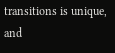transitions is unique, and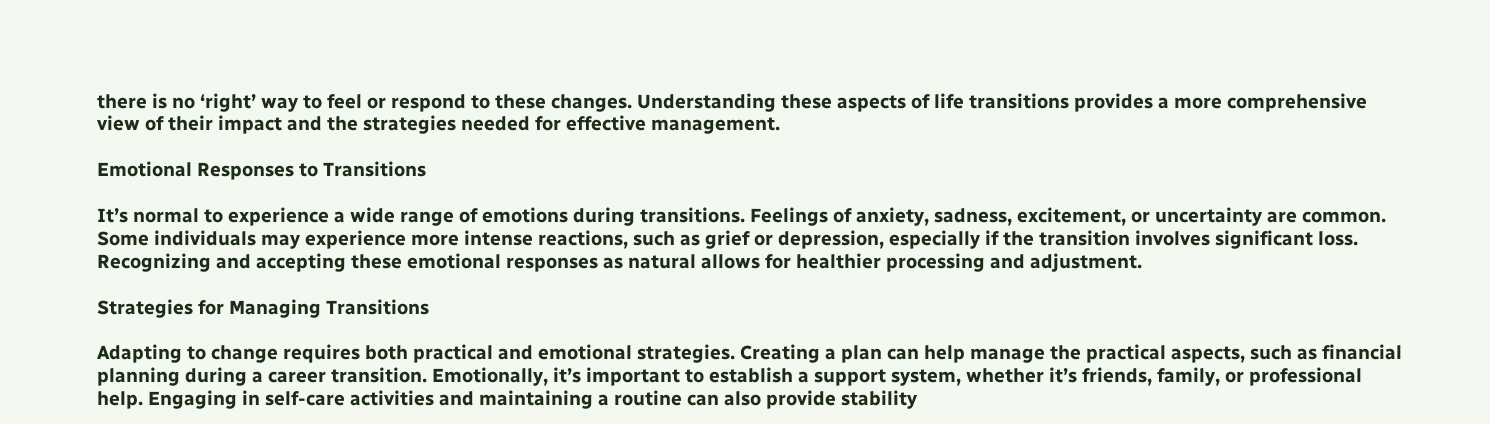there is no ‘right’ way to feel or respond to these changes. Understanding these aspects of life transitions provides a more comprehensive view of their impact and the strategies needed for effective management.

Emotional Responses to Transitions

It’s normal to experience a wide range of emotions during transitions. Feelings of anxiety, sadness, excitement, or uncertainty are common. Some individuals may experience more intense reactions, such as grief or depression, especially if the transition involves significant loss. Recognizing and accepting these emotional responses as natural allows for healthier processing and adjustment.

Strategies for Managing Transitions

Adapting to change requires both practical and emotional strategies. Creating a plan can help manage the practical aspects, such as financial planning during a career transition. Emotionally, it’s important to establish a support system, whether it’s friends, family, or professional help. Engaging in self-care activities and maintaining a routine can also provide stability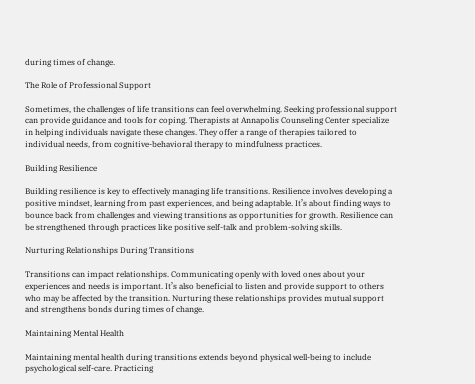during times of change.

The Role of Professional Support

Sometimes, the challenges of life transitions can feel overwhelming. Seeking professional support can provide guidance and tools for coping. Therapists at Annapolis Counseling Center specialize in helping individuals navigate these changes. They offer a range of therapies tailored to individual needs, from cognitive-behavioral therapy to mindfulness practices.

Building Resilience

Building resilience is key to effectively managing life transitions. Resilience involves developing a positive mindset, learning from past experiences, and being adaptable. It’s about finding ways to bounce back from challenges and viewing transitions as opportunities for growth. Resilience can be strengthened through practices like positive self-talk and problem-solving skills.

Nurturing Relationships During Transitions

Transitions can impact relationships. Communicating openly with loved ones about your experiences and needs is important. It’s also beneficial to listen and provide support to others who may be affected by the transition. Nurturing these relationships provides mutual support and strengthens bonds during times of change.

Maintaining Mental Health

Maintaining mental health during transitions extends beyond physical well-being to include psychological self-care. Practicing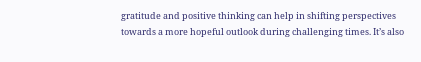gratitude and positive thinking can help in shifting perspectives towards a more hopeful outlook during challenging times. It’s also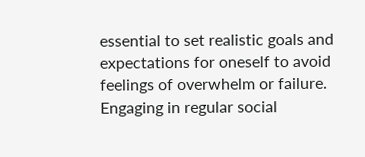essential to set realistic goals and expectations for oneself to avoid feelings of overwhelm or failure. Engaging in regular social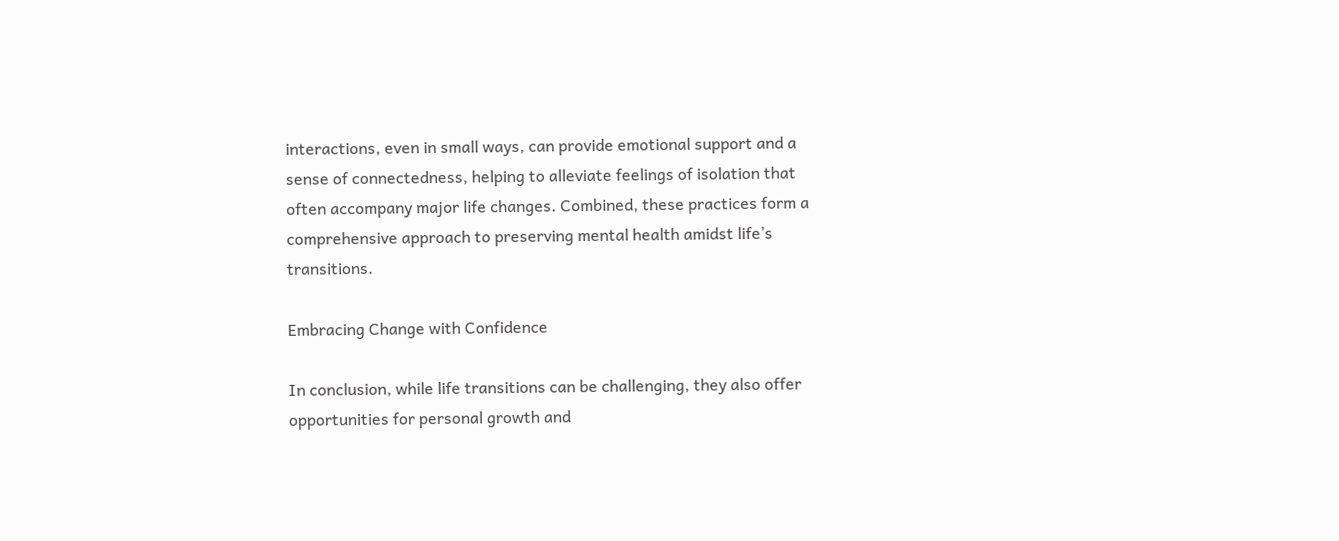interactions, even in small ways, can provide emotional support and a sense of connectedness, helping to alleviate feelings of isolation that often accompany major life changes. Combined, these practices form a comprehensive approach to preserving mental health amidst life’s transitions.

Embracing Change with Confidence

In conclusion, while life transitions can be challenging, they also offer opportunities for personal growth and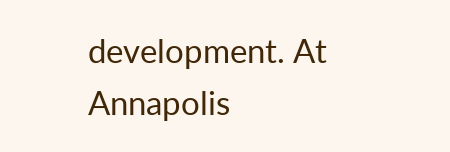development. At Annapolis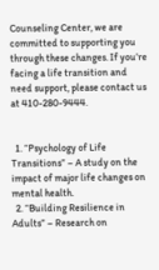Counseling Center, we are committed to supporting you through these changes. If you’re facing a life transition and need support, please contact us at 410-280-9444.


  1. “Psychology of Life Transitions” – A study on the impact of major life changes on mental health.
  2. “Building Resilience in Adults” – Research on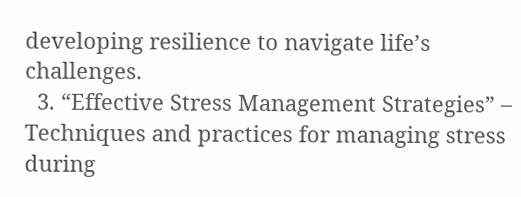developing resilience to navigate life’s challenges.
  3. “Effective Stress Management Strategies” – Techniques and practices for managing stress during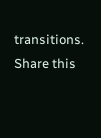transitions.
Share this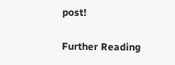post!

Further Reading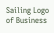Sailing Logo of Business